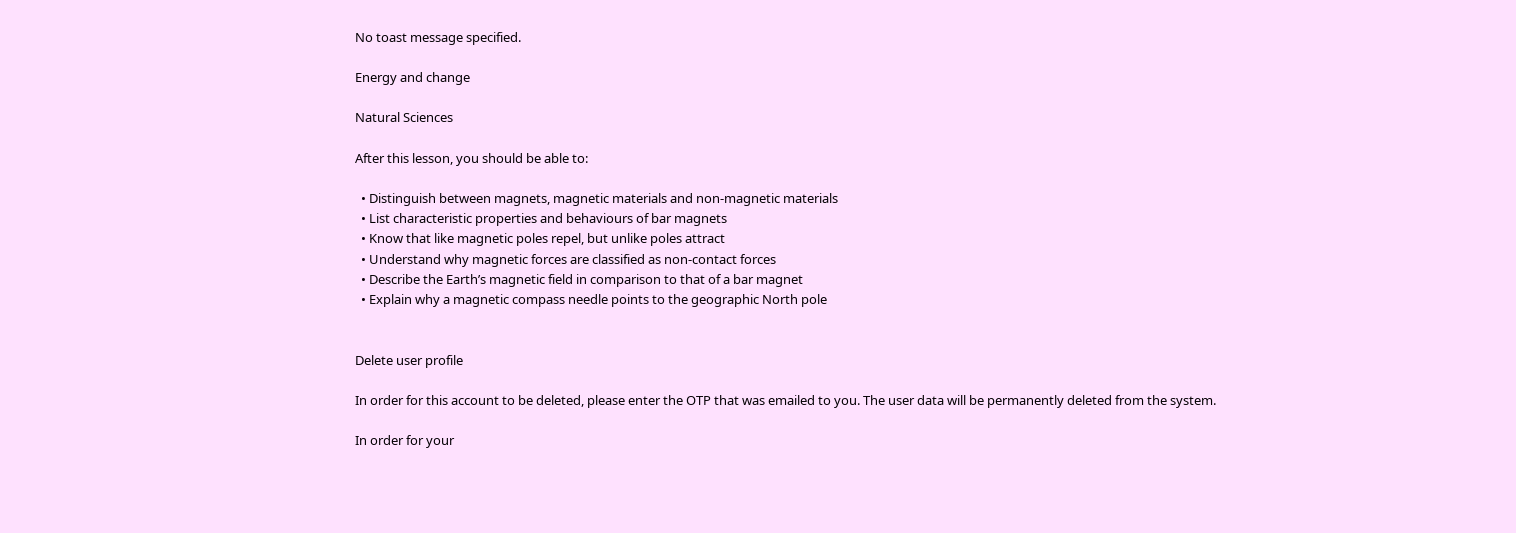No toast message specified.

Energy and change

Natural Sciences

After this lesson, you should be able to:

  • Distinguish between magnets, magnetic materials and non-magnetic materials
  • List characteristic properties and behaviours of bar magnets
  • Know that like magnetic poles repel, but unlike poles attract
  • Understand why magnetic forces are classified as non-contact forces
  • Describe the Earth’s magnetic field in comparison to that of a bar magnet
  • Explain why a magnetic compass needle points to the geographic North pole


Delete user profile

In order for this account to be deleted, please enter the OTP that was emailed to you. The user data will be permanently deleted from the system.

In order for your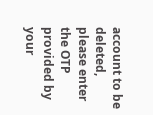account to be deleted, please enter the OTP provided by your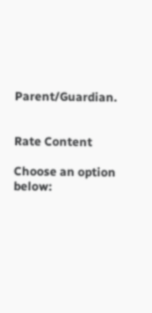Parent/Guardian.


Rate Content

Choose an option below: